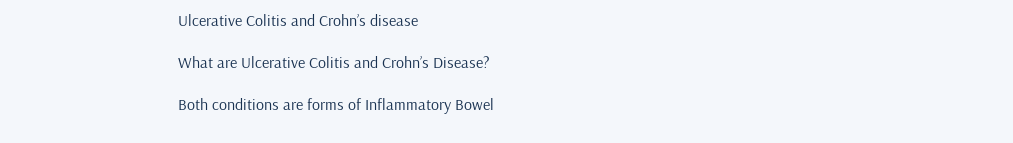Ulcerative Colitis and Crohn’s disease

What are Ulcerative Colitis and Crohn’s Disease?

Both conditions are forms of Inflammatory Bowel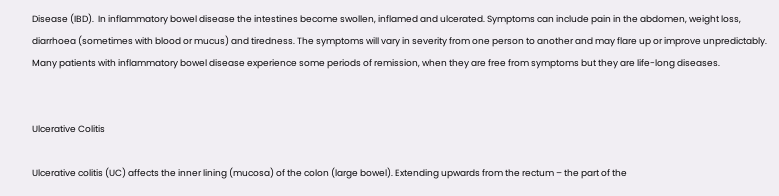Disease (IBD).  In inflammatory bowel disease the intestines become swollen, inflamed and ulcerated. Symptoms can include pain in the abdomen, weight loss, diarrhoea (sometimes with blood or mucus) and tiredness. The symptoms will vary in severity from one person to another and may flare up or improve unpredictably. Many patients with inflammatory bowel disease experience some periods of remission, when they are free from symptoms but they are life-long diseases.


Ulcerative Colitis

Ulcerative colitis (UC) affects the inner lining (mucosa) of the colon (large bowel). Extending upwards from the rectum – the part of the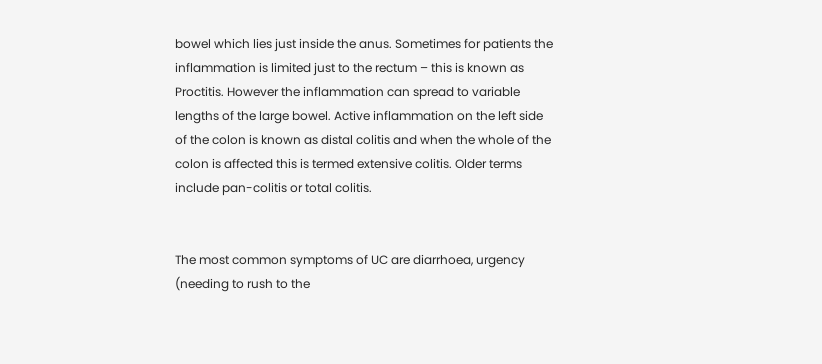bowel which lies just inside the anus. Sometimes for patients the inflammation is limited just to the rectum – this is known as Proctitis. However the inflammation can spread to variable lengths of the large bowel. Active inflammation on the left side of the colon is known as distal colitis and when the whole of the colon is affected this is termed extensive colitis. Older terms include pan-colitis or total colitis.


The most common symptoms of UC are diarrhoea, urgency (needing to rush to the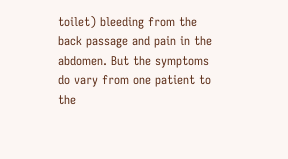toilet) bleeding from the back passage and pain in the abdomen. But the symptoms do vary from one patient to the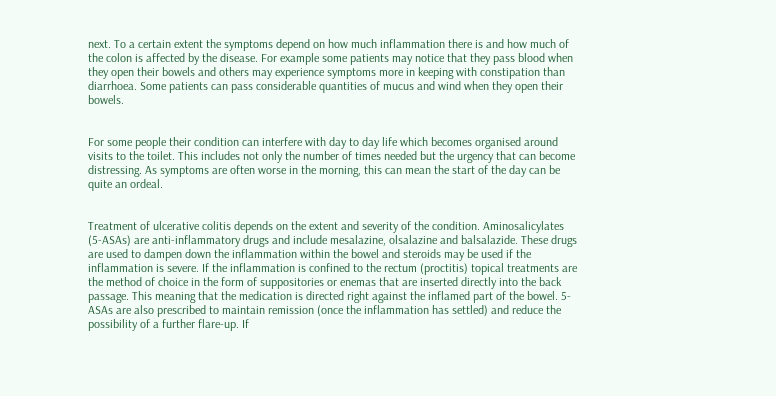next. To a certain extent the symptoms depend on how much inflammation there is and how much of the colon is affected by the disease. For example some patients may notice that they pass blood when they open their bowels and others may experience symptoms more in keeping with constipation than diarrhoea. Some patients can pass considerable quantities of mucus and wind when they open their bowels.


For some people their condition can interfere with day to day life which becomes organised around visits to the toilet. This includes not only the number of times needed but the urgency that can become distressing. As symptoms are often worse in the morning, this can mean the start of the day can be quite an ordeal.


Treatment of ulcerative colitis depends on the extent and severity of the condition. Aminosalicylates (5-ASAs) are anti-inflammatory drugs and include mesalazine, olsalazine and balsalazide. These drugs are used to dampen down the inflammation within the bowel and steroids may be used if the inflammation is severe. If the inflammation is confined to the rectum (proctitis) topical treatments are the method of choice in the form of suppositories or enemas that are inserted directly into the back passage. This meaning that the medication is directed right against the inflamed part of the bowel. 5-ASAs are also prescribed to maintain remission (once the inflammation has settled) and reduce the possibility of a further flare-up. If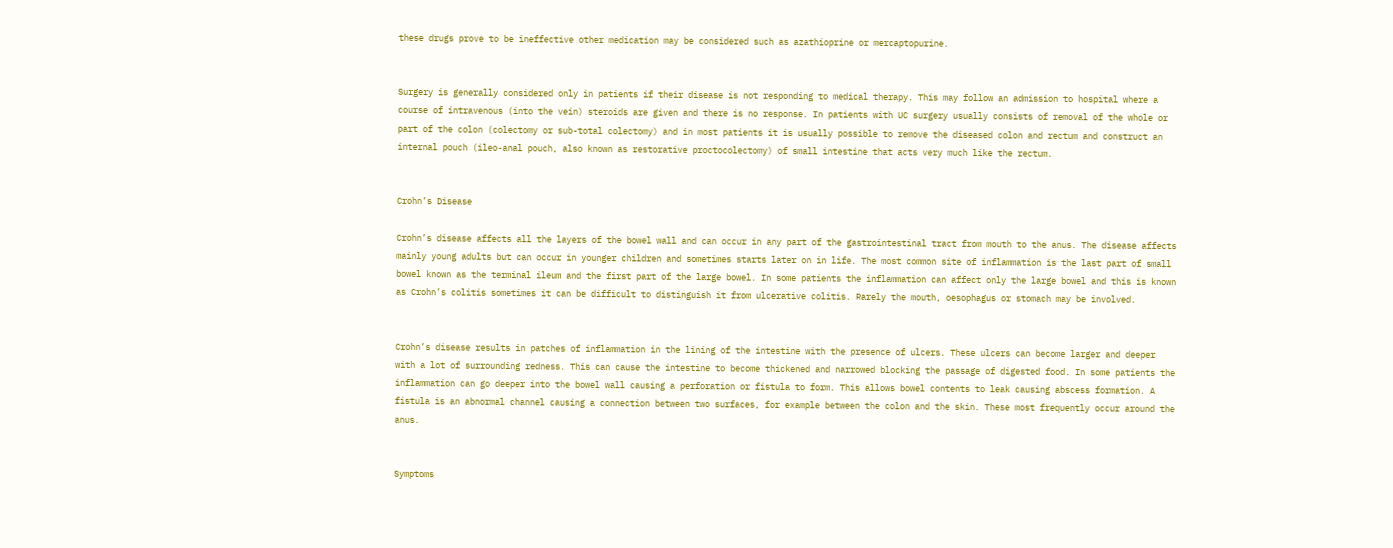these drugs prove to be ineffective other medication may be considered such as azathioprine or mercaptopurine.


Surgery is generally considered only in patients if their disease is not responding to medical therapy. This may follow an admission to hospital where a course of intravenous (into the vein) steroids are given and there is no response. In patients with UC surgery usually consists of removal of the whole or part of the colon (colectomy or sub-total colectomy) and in most patients it is usually possible to remove the diseased colon and rectum and construct an internal pouch (ileo-anal pouch, also known as restorative proctocolectomy) of small intestine that acts very much like the rectum.


Crohn’s Disease

Crohn’s disease affects all the layers of the bowel wall and can occur in any part of the gastrointestinal tract from mouth to the anus. The disease affects mainly young adults but can occur in younger children and sometimes starts later on in life. The most common site of inflammation is the last part of small bowel known as the terminal ileum and the first part of the large bowel. In some patients the inflammation can affect only the large bowel and this is known as Crohn’s colitis sometimes it can be difficult to distinguish it from ulcerative colitis. Rarely the mouth, oesophagus or stomach may be involved.


Crohn’s disease results in patches of inflammation in the lining of the intestine with the presence of ulcers. These ulcers can become larger and deeper with a lot of surrounding redness. This can cause the intestine to become thickened and narrowed blocking the passage of digested food. In some patients the inflammation can go deeper into the bowel wall causing a perforation or fistula to form. This allows bowel contents to leak causing abscess formation. A fistula is an abnormal channel causing a connection between two surfaces, for example between the colon and the skin. These most frequently occur around the anus.


Symptoms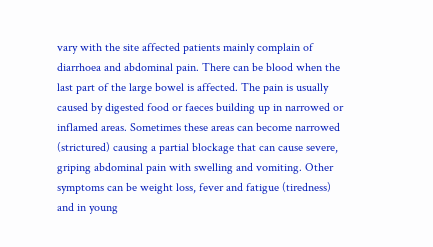vary with the site affected patients mainly complain of diarrhoea and abdominal pain. There can be blood when the last part of the large bowel is affected. The pain is usually caused by digested food or faeces building up in narrowed or inflamed areas. Sometimes these areas can become narrowed (strictured) causing a partial blockage that can cause severe, griping abdominal pain with swelling and vomiting. Other symptoms can be weight loss, fever and fatigue (tiredness) and in young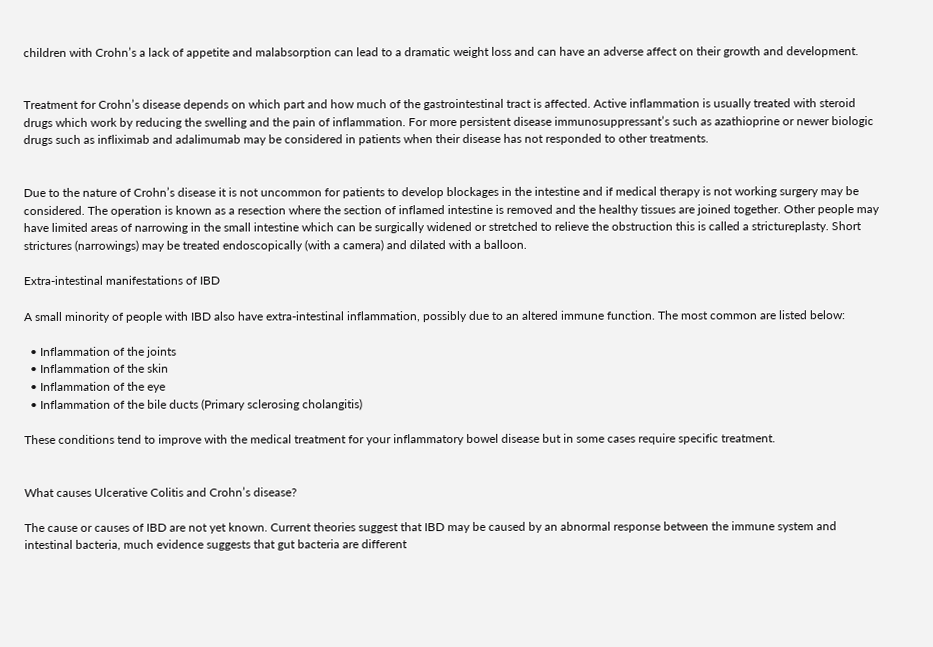children with Crohn’s a lack of appetite and malabsorption can lead to a dramatic weight loss and can have an adverse affect on their growth and development.


Treatment for Crohn’s disease depends on which part and how much of the gastrointestinal tract is affected. Active inflammation is usually treated with steroid drugs which work by reducing the swelling and the pain of inflammation. For more persistent disease immunosuppressant’s such as azathioprine or newer biologic drugs such as infliximab and adalimumab may be considered in patients when their disease has not responded to other treatments.


Due to the nature of Crohn’s disease it is not uncommon for patients to develop blockages in the intestine and if medical therapy is not working surgery may be considered. The operation is known as a resection where the section of inflamed intestine is removed and the healthy tissues are joined together. Other people may have limited areas of narrowing in the small intestine which can be surgically widened or stretched to relieve the obstruction this is called a strictureplasty. Short strictures (narrowings) may be treated endoscopically (with a camera) and dilated with a balloon.

Extra-intestinal manifestations of IBD

A small minority of people with IBD also have extra-intestinal inflammation, possibly due to an altered immune function. The most common are listed below:

  • Inflammation of the joints
  • Inflammation of the skin
  • Inflammation of the eye
  • Inflammation of the bile ducts (Primary sclerosing cholangitis)

These conditions tend to improve with the medical treatment for your inflammatory bowel disease but in some cases require specific treatment.


What causes Ulcerative Colitis and Crohn’s disease?

The cause or causes of IBD are not yet known. Current theories suggest that IBD may be caused by an abnormal response between the immune system and intestinal bacteria, much evidence suggests that gut bacteria are different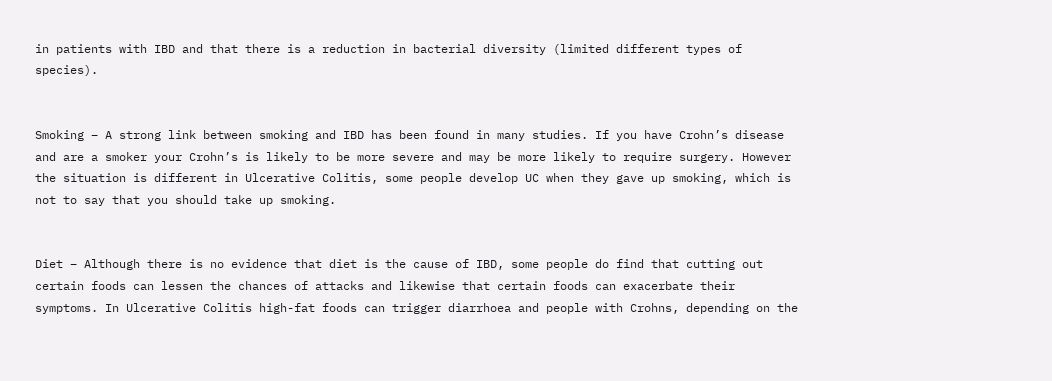in patients with IBD and that there is a reduction in bacterial diversity (limited different types of species).


Smoking – A strong link between smoking and IBD has been found in many studies. If you have Crohn’s disease and are a smoker your Crohn’s is likely to be more severe and may be more likely to require surgery. However the situation is different in Ulcerative Colitis, some people develop UC when they gave up smoking, which is not to say that you should take up smoking.


Diet – Although there is no evidence that diet is the cause of IBD, some people do find that cutting out certain foods can lessen the chances of attacks and likewise that certain foods can exacerbate their symptoms. In Ulcerative Colitis high-fat foods can trigger diarrhoea and people with Crohns, depending on the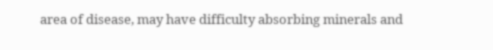area of disease, may have difficulty absorbing minerals and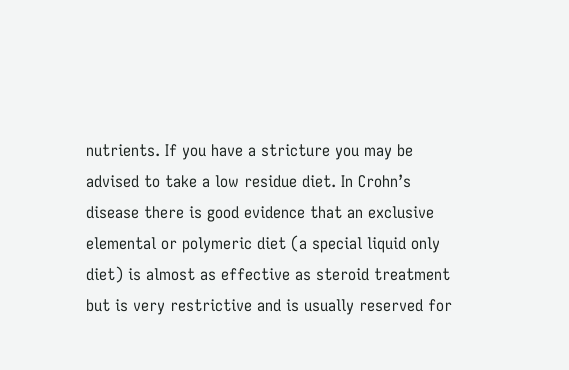nutrients. If you have a stricture you may be advised to take a low residue diet. In Crohn’s disease there is good evidence that an exclusive elemental or polymeric diet (a special liquid only diet) is almost as effective as steroid treatment but is very restrictive and is usually reserved for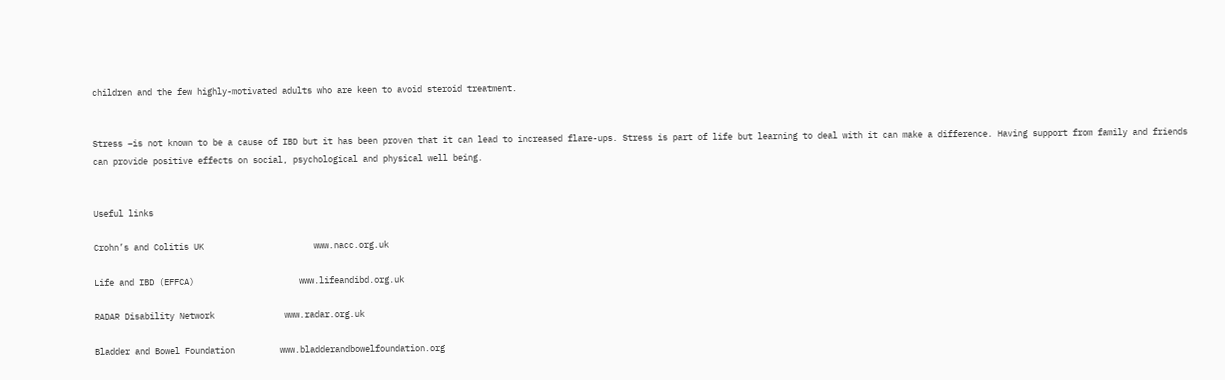children and the few highly-motivated adults who are keen to avoid steroid treatment.


Stress –is not known to be a cause of IBD but it has been proven that it can lead to increased flare-ups. Stress is part of life but learning to deal with it can make a difference. Having support from family and friends can provide positive effects on social, psychological and physical well being.


Useful links

Crohn’s and Colitis UK                      www.nacc.org.uk

Life and IBD (EFFCA)                     www.lifeandibd.org.uk

RADAR Disability Network              www.radar.org.uk

Bladder and Bowel Foundation         www.bladderandbowelfoundation.org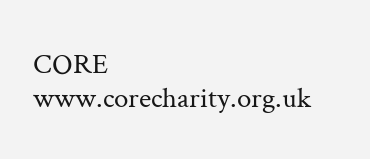CORE                                           www.corecharity.org.uk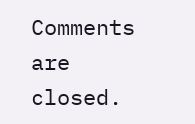Comments are closed.